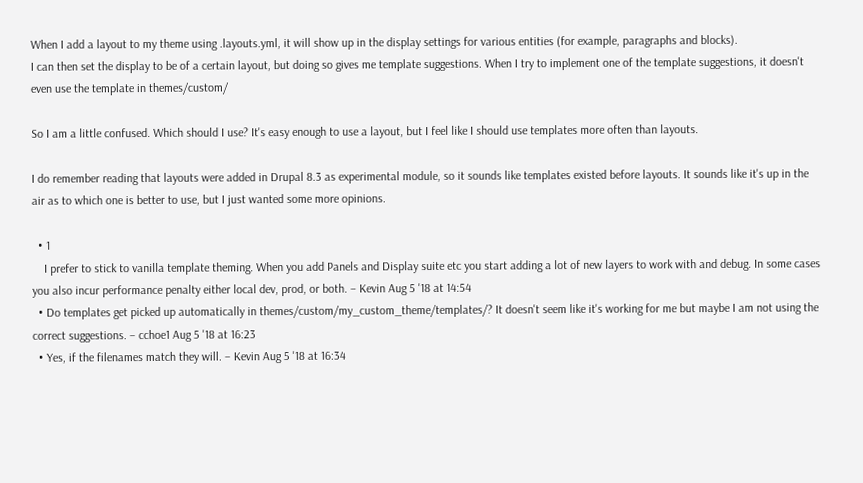When I add a layout to my theme using .layouts.yml, it will show up in the display settings for various entities (for example, paragraphs and blocks).
I can then set the display to be of a certain layout, but doing so gives me template suggestions. When I try to implement one of the template suggestions, it doesn't even use the template in themes/custom/

So I am a little confused. Which should I use? It's easy enough to use a layout, but I feel like I should use templates more often than layouts.

I do remember reading that layouts were added in Drupal 8.3 as experimental module, so it sounds like templates existed before layouts. It sounds like it's up in the air as to which one is better to use, but I just wanted some more opinions.

  • 1
    I prefer to stick to vanilla template theming. When you add Panels and Display suite etc you start adding a lot of new layers to work with and debug. In some cases you also incur performance penalty either local dev, prod, or both. – Kevin Aug 5 '18 at 14:54
  • Do templates get picked up automatically in themes/custom/my_custom_theme/templates/? It doesn't seem like it's working for me but maybe I am not using the correct suggestions. – cchoe1 Aug 5 '18 at 16:23
  • Yes, if the filenames match they will. – Kevin Aug 5 '18 at 16:34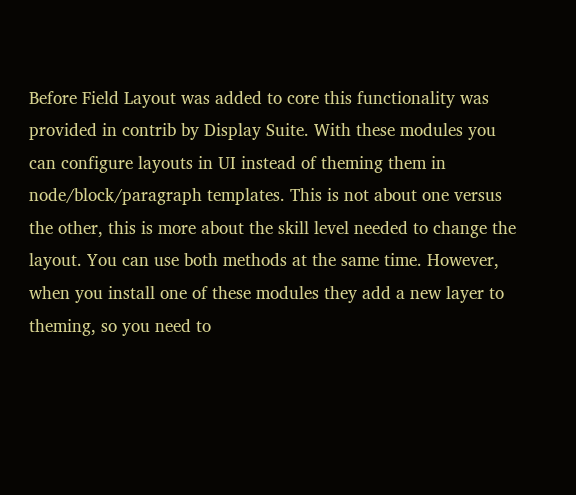Before Field Layout was added to core this functionality was provided in contrib by Display Suite. With these modules you can configure layouts in UI instead of theming them in node/block/paragraph templates. This is not about one versus the other, this is more about the skill level needed to change the layout. You can use both methods at the same time. However, when you install one of these modules they add a new layer to theming, so you need to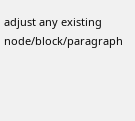adjust any existing node/block/paragraph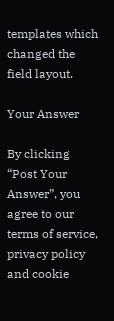templates which changed the field layout.

Your Answer

By clicking “Post Your Answer”, you agree to our terms of service, privacy policy and cookie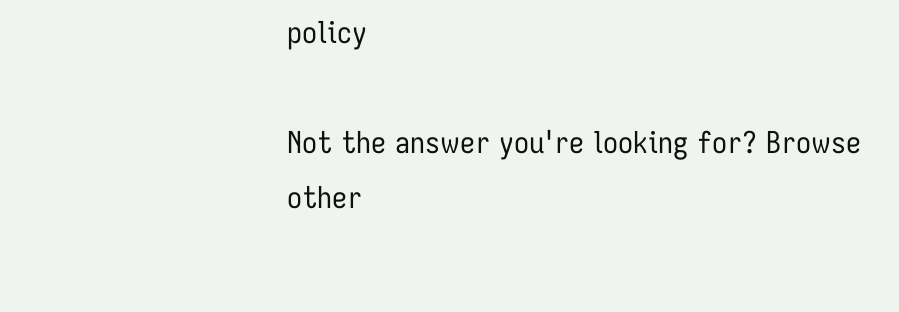policy

Not the answer you're looking for? Browse other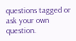questions tagged or ask your own question.